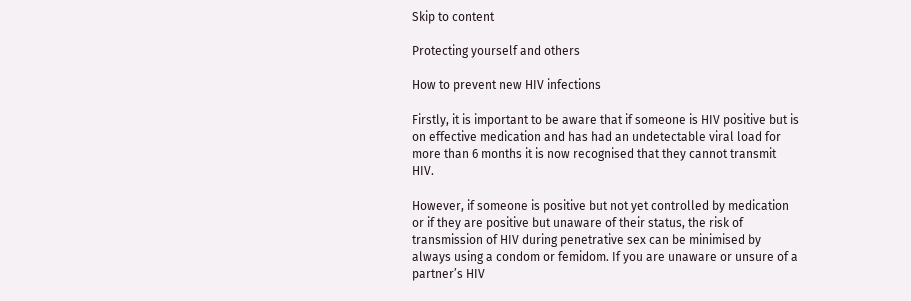Skip to content

Protecting yourself and others

How to prevent new HIV infections

Firstly, it is important to be aware that if someone is HIV positive but is on effective medication and has had an undetectable viral load for more than 6 months it is now recognised that they cannot transmit HIV.

However, if someone is positive but not yet controlled by medication or if they are positive but unaware of their status, the risk of transmission of HIV during penetrative sex can be minimised by always using a condom or femidom. If you are unaware or unsure of a partner’s HIV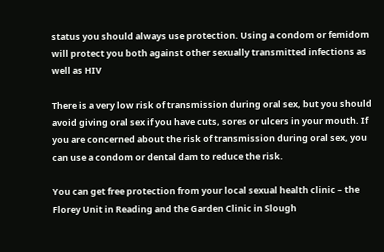status you should always use protection. Using a condom or femidom will protect you both against other sexually transmitted infections as well as HIV

There is a very low risk of transmission during oral sex, but you should avoid giving oral sex if you have cuts, sores or ulcers in your mouth. If you are concerned about the risk of transmission during oral sex, you can use a condom or dental dam to reduce the risk.

You can get free protection from your local sexual health clinic – the Florey Unit in Reading and the Garden Clinic in Slough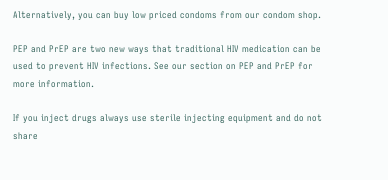Alternatively, you can buy low priced condoms from our condom shop.

PEP and PrEP are two new ways that traditional HIV medication can be used to prevent HIV infections. See our section on PEP and PrEP for more information.

If you inject drugs always use sterile injecting equipment and do not share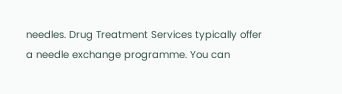needles. Drug Treatment Services typically offer a needle exchange programme. You can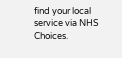find your local service via NHS Choices.